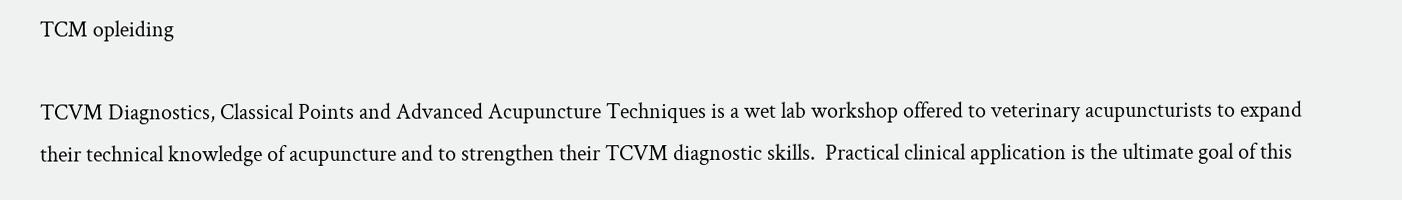TCM opleiding

TCVM Diagnostics, Classical Points and Advanced Acupuncture Techniques is a wet lab workshop offered to veterinary acupuncturists to expand their technical knowledge of acupuncture and to strengthen their TCVM diagnostic skills.  Practical clinical application is the ultimate goal of this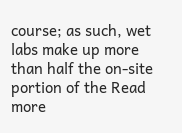course; as such, wet labs make up more than half the on-site portion of the Read more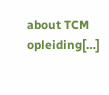about TCM opleiding[…]